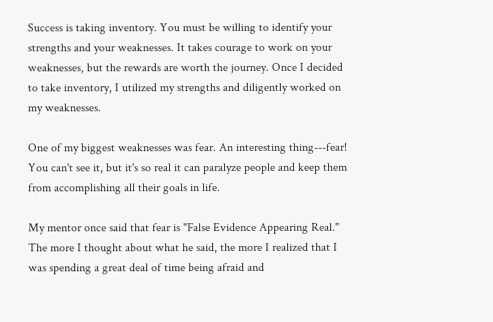Success is taking inventory. You must be willing to identify your strengths and your weaknesses. It takes courage to work on your weaknesses, but the rewards are worth the journey. Once I decided to take inventory, I utilized my strengths and diligently worked on my weaknesses.

One of my biggest weaknesses was fear. An interesting thing---fear! You can't see it, but it's so real it can paralyze people and keep them from accomplishing all their goals in life.

My mentor once said that fear is "False Evidence Appearing Real." The more I thought about what he said, the more I realized that I was spending a great deal of time being afraid and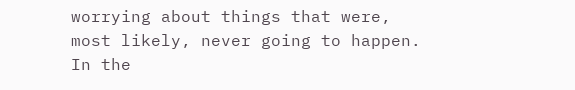worrying about things that were, most likely, never going to happen. In the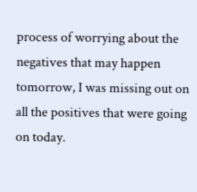process of worrying about the negatives that may happen tomorrow, I was missing out on all the positives that were going on today.